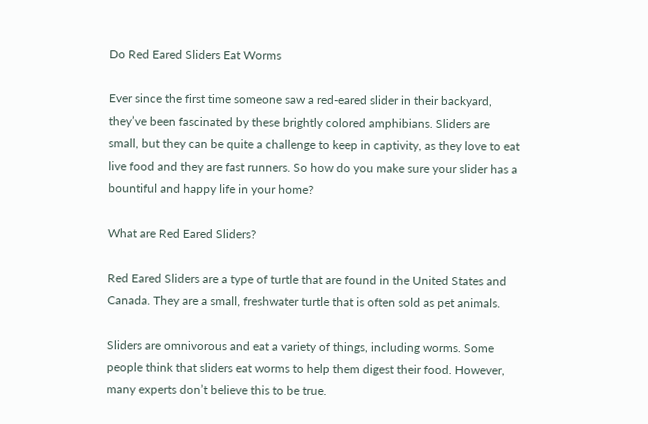Do Red Eared Sliders Eat Worms

Ever since the first time someone saw a red-eared slider in their backyard, they’ve been fascinated by these brightly colored amphibians. Sliders are small, but they can be quite a challenge to keep in captivity, as they love to eat live food and they are fast runners. So how do you make sure your slider has a bountiful and happy life in your home?

What are Red Eared Sliders?

Red Eared Sliders are a type of turtle that are found in the United States and Canada. They are a small, freshwater turtle that is often sold as pet animals.

Sliders are omnivorous and eat a variety of things, including worms. Some people think that sliders eat worms to help them digest their food. However, many experts don’t believe this to be true.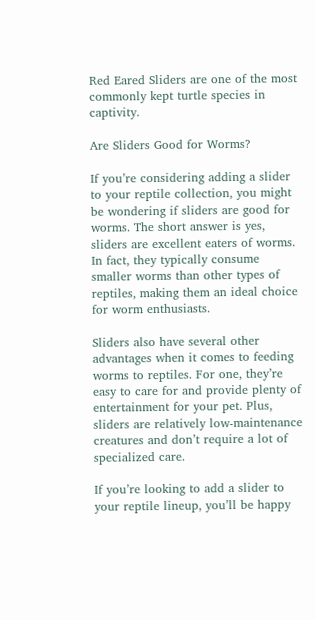Red Eared Sliders are one of the most commonly kept turtle species in captivity.

Are Sliders Good for Worms?

If you’re considering adding a slider to your reptile collection, you might be wondering if sliders are good for worms. The short answer is yes, sliders are excellent eaters of worms. In fact, they typically consume smaller worms than other types of reptiles, making them an ideal choice for worm enthusiasts.

Sliders also have several other advantages when it comes to feeding worms to reptiles. For one, they’re easy to care for and provide plenty of entertainment for your pet. Plus, sliders are relatively low-maintenance creatures and don’t require a lot of specialized care.

If you’re looking to add a slider to your reptile lineup, you’ll be happy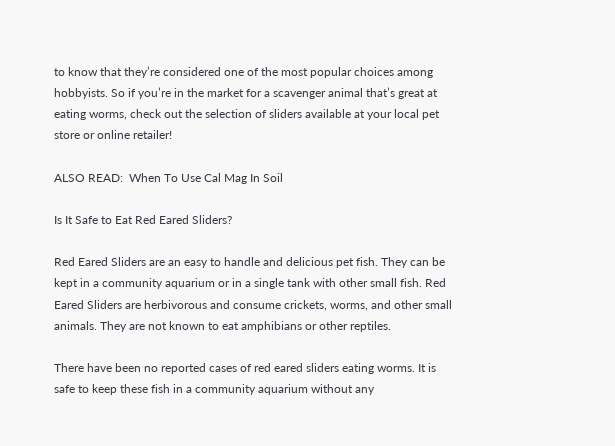to know that they’re considered one of the most popular choices among hobbyists. So if you’re in the market for a scavenger animal that’s great at eating worms, check out the selection of sliders available at your local pet store or online retailer!

ALSO READ:  When To Use Cal Mag In Soil

Is It Safe to Eat Red Eared Sliders?

Red Eared Sliders are an easy to handle and delicious pet fish. They can be kept in a community aquarium or in a single tank with other small fish. Red Eared Sliders are herbivorous and consume crickets, worms, and other small animals. They are not known to eat amphibians or other reptiles.

There have been no reported cases of red eared sliders eating worms. It is safe to keep these fish in a community aquarium without any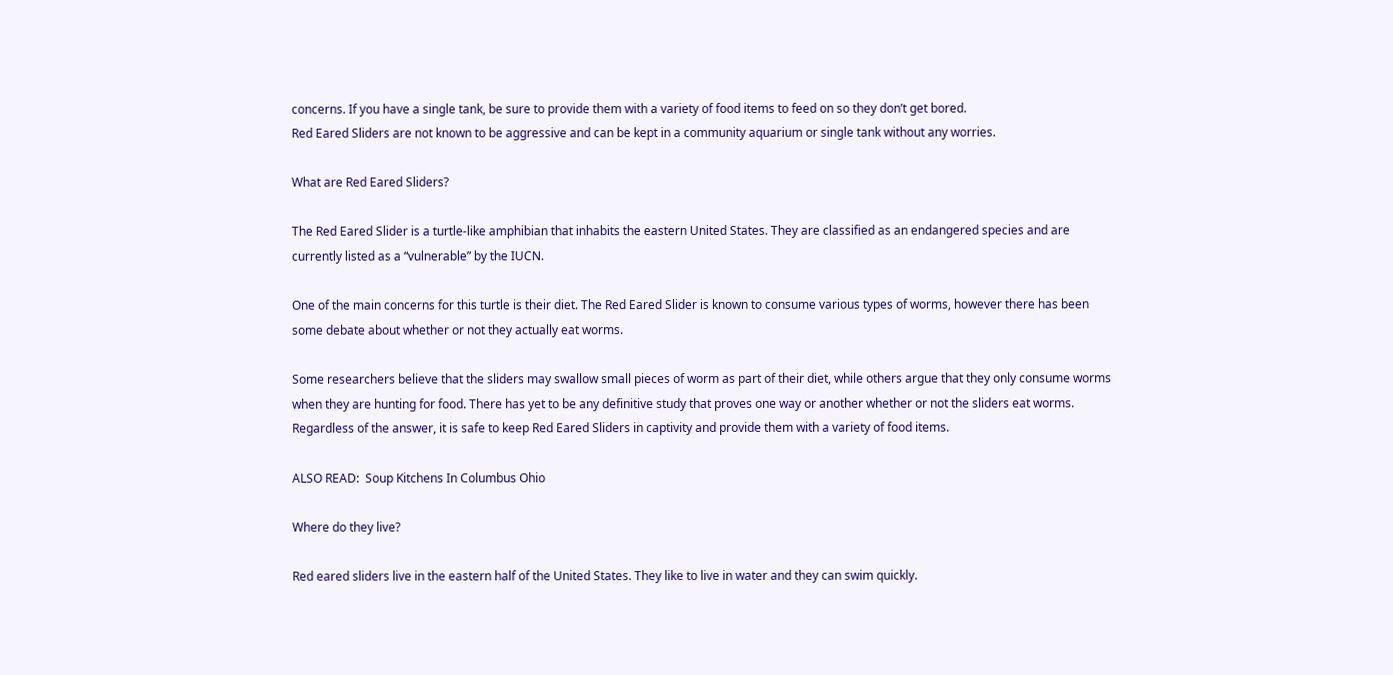concerns. If you have a single tank, be sure to provide them with a variety of food items to feed on so they don’t get bored.
Red Eared Sliders are not known to be aggressive and can be kept in a community aquarium or single tank without any worries.

What are Red Eared Sliders?

The Red Eared Slider is a turtle-like amphibian that inhabits the eastern United States. They are classified as an endangered species and are currently listed as a “vulnerable” by the IUCN.

One of the main concerns for this turtle is their diet. The Red Eared Slider is known to consume various types of worms, however there has been some debate about whether or not they actually eat worms.

Some researchers believe that the sliders may swallow small pieces of worm as part of their diet, while others argue that they only consume worms when they are hunting for food. There has yet to be any definitive study that proves one way or another whether or not the sliders eat worms.
Regardless of the answer, it is safe to keep Red Eared Sliders in captivity and provide them with a variety of food items.

ALSO READ:  Soup Kitchens In Columbus Ohio

Where do they live?

Red eared sliders live in the eastern half of the United States. They like to live in water and they can swim quickly.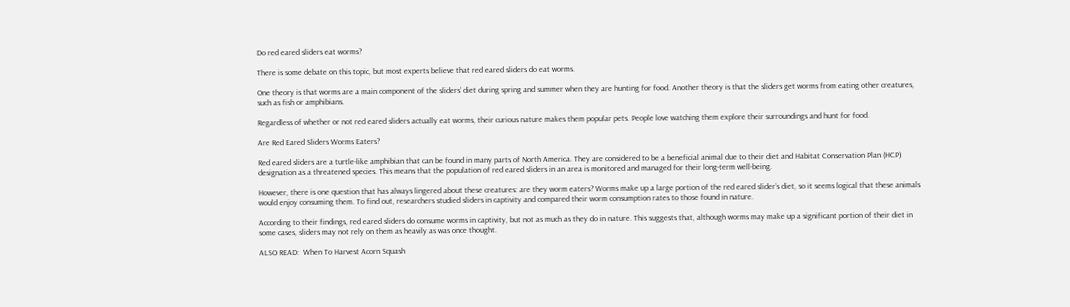Do red eared sliders eat worms?

There is some debate on this topic, but most experts believe that red eared sliders do eat worms.

One theory is that worms are a main component of the sliders’ diet during spring and summer when they are hunting for food. Another theory is that the sliders get worms from eating other creatures, such as fish or amphibians.

Regardless of whether or not red eared sliders actually eat worms, their curious nature makes them popular pets. People love watching them explore their surroundings and hunt for food.

Are Red Eared Sliders Worms Eaters?

Red eared sliders are a turtle-like amphibian that can be found in many parts of North America. They are considered to be a beneficial animal due to their diet and Habitat Conservation Plan (HCP) designation as a threatened species. This means that the population of red eared sliders in an area is monitored and managed for their long-term well-being.

However, there is one question that has always lingered about these creatures: are they worm eaters? Worms make up a large portion of the red eared slider’s diet, so it seems logical that these animals would enjoy consuming them. To find out, researchers studied sliders in captivity and compared their worm consumption rates to those found in nature.

According to their findings, red eared sliders do consume worms in captivity, but not as much as they do in nature. This suggests that, although worms may make up a significant portion of their diet in some cases, sliders may not rely on them as heavily as was once thought.

ALSO READ:  When To Harvest Acorn Squash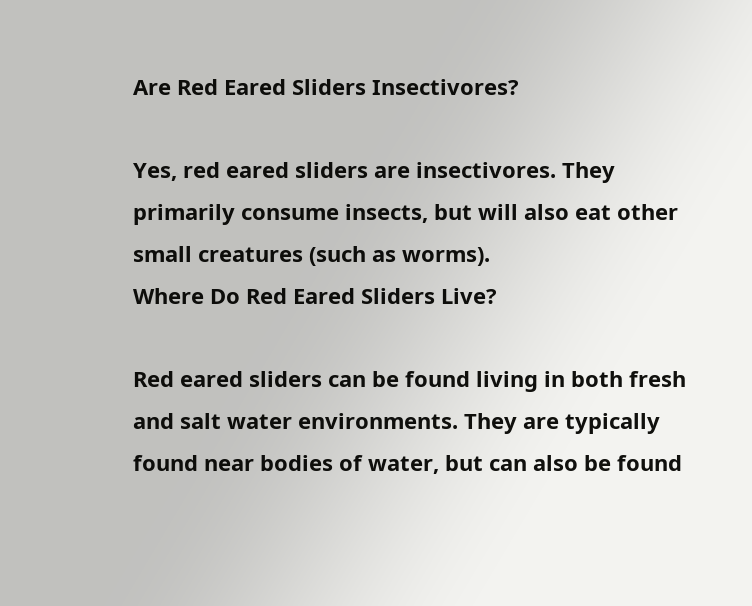Are Red Eared Sliders Insectivores?

Yes, red eared sliders are insectivores. They primarily consume insects, but will also eat other small creatures (such as worms).
Where Do Red Eared Sliders Live?

Red eared sliders can be found living in both fresh and salt water environments. They are typically found near bodies of water, but can also be found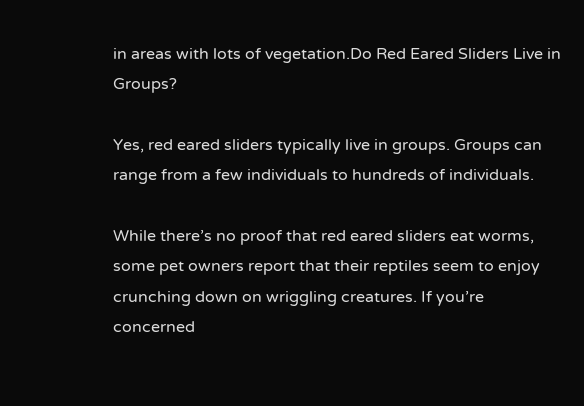in areas with lots of vegetation.Do Red Eared Sliders Live in Groups?

Yes, red eared sliders typically live in groups. Groups can range from a few individuals to hundreds of individuals.

While there’s no proof that red eared sliders eat worms, some pet owners report that their reptiles seem to enjoy crunching down on wriggling creatures. If you’re concerned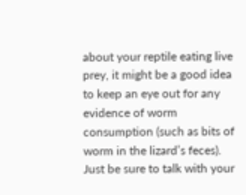about your reptile eating live prey, it might be a good idea to keep an eye out for any evidence of worm consumption (such as bits of worm in the lizard’s feces). Just be sure to talk with your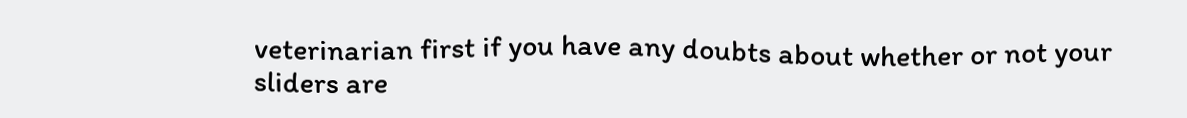veterinarian first if you have any doubts about whether or not your sliders are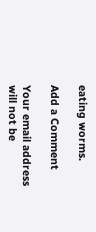eating worms.

Add a Comment

Your email address will not be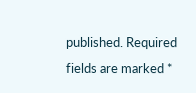published. Required fields are marked *